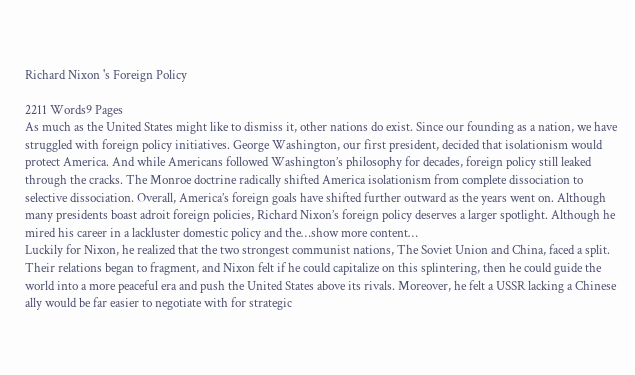Richard Nixon 's Foreign Policy

2211 Words9 Pages
As much as the United States might like to dismiss it, other nations do exist. Since our founding as a nation, we have struggled with foreign policy initiatives. George Washington, our first president, decided that isolationism would protect America. And while Americans followed Washington’s philosophy for decades, foreign policy still leaked through the cracks. The Monroe doctrine radically shifted America isolationism from complete dissociation to selective dissociation. Overall, America’s foreign goals have shifted further outward as the years went on. Although many presidents boast adroit foreign policies, Richard Nixon’s foreign policy deserves a larger spotlight. Although he mired his career in a lackluster domestic policy and the…show more content…
Luckily for Nixon, he realized that the two strongest communist nations, The Soviet Union and China, faced a split. Their relations began to fragment, and Nixon felt if he could capitalize on this splintering, then he could guide the world into a more peaceful era and push the United States above its rivals. Moreover, he felt a USSR lacking a Chinese ally would be far easier to negotiate with for strategic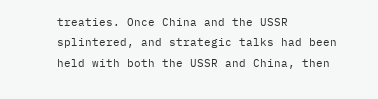treaties. Once China and the USSR splintered, and strategic talks had been held with both the USSR and China, then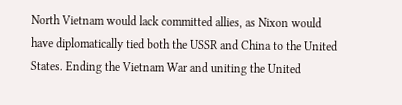North Vietnam would lack committed allies, as Nixon would have diplomatically tied both the USSR and China to the United States. Ending the Vietnam War and uniting the United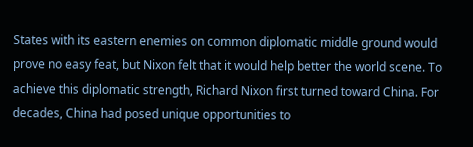States with its eastern enemies on common diplomatic middle ground would prove no easy feat, but Nixon felt that it would help better the world scene. To achieve this diplomatic strength, Richard Nixon first turned toward China. For decades, China had posed unique opportunities to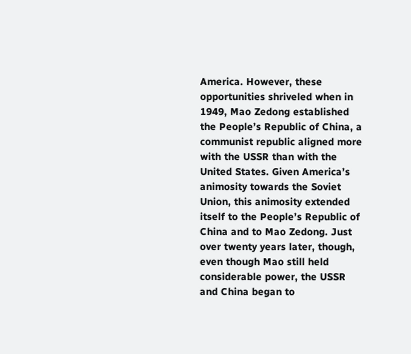America. However, these opportunities shriveled when in 1949, Mao Zedong established the People’s Republic of China, a communist republic aligned more with the USSR than with the United States. Given America’s animosity towards the Soviet Union, this animosity extended itself to the People’s Republic of China and to Mao Zedong. Just over twenty years later, though, even though Mao still held considerable power, the USSR and China began to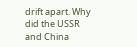drift apart. Why did the USSR and China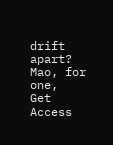drift apart? Mao, for one,
Get Access